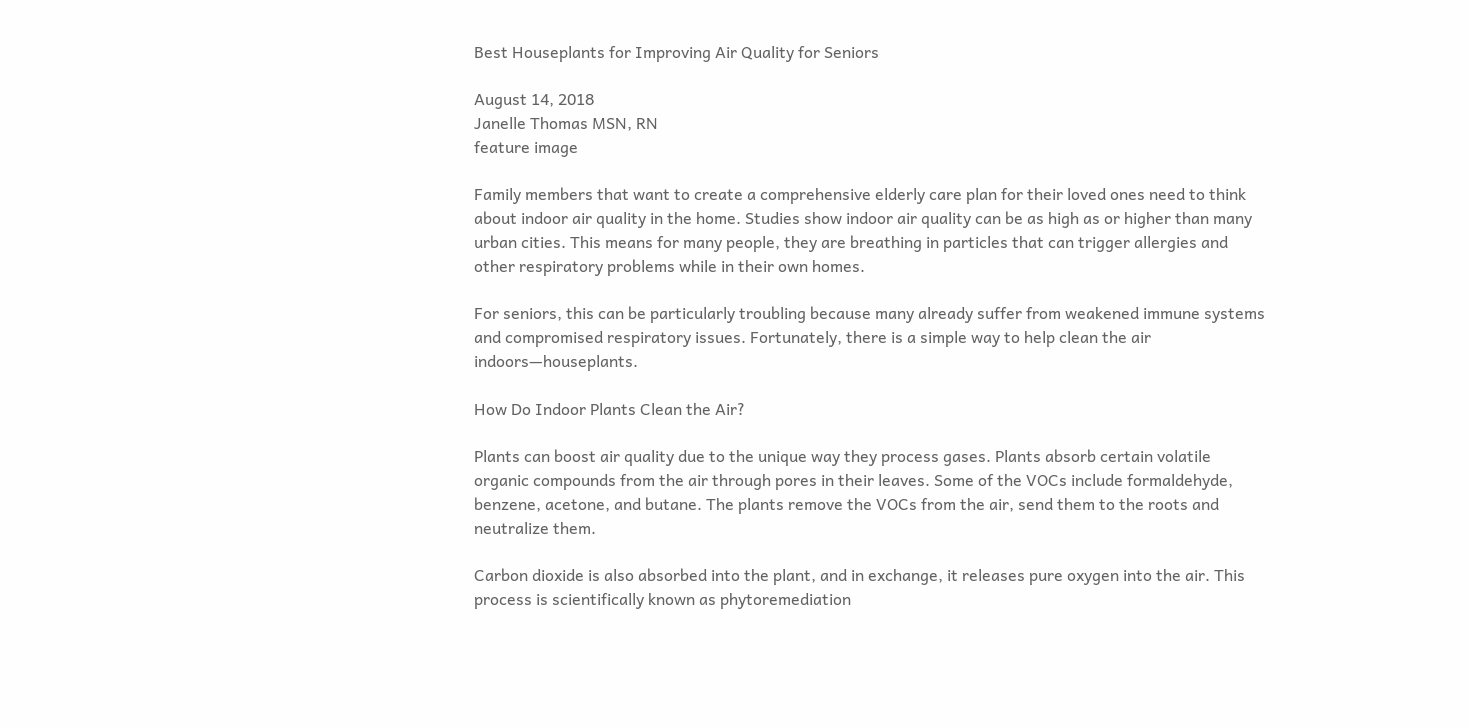Best Houseplants for Improving Air Quality for Seniors

August 14, 2018
Janelle Thomas MSN, RN
feature image

Family members that want to create a comprehensive elderly care plan for their loved ones need to think about indoor air quality in the home. Studies show indoor air quality can be as high as or higher than many urban cities. This means for many people, they are breathing in particles that can trigger allergies and other respiratory problems while in their own homes.

For seniors, this can be particularly troubling because many already suffer from weakened immune systems and compromised respiratory issues. Fortunately, there is a simple way to help clean the air indoors—houseplants.

How Do Indoor Plants Clean the Air?

Plants can boost air quality due to the unique way they process gases. Plants absorb certain volatile organic compounds from the air through pores in their leaves. Some of the VOCs include formaldehyde, benzene, acetone, and butane. The plants remove the VOCs from the air, send them to the roots and neutralize them.

Carbon dioxide is also absorbed into the plant, and in exchange, it releases pure oxygen into the air. This process is scientifically known as phytoremediation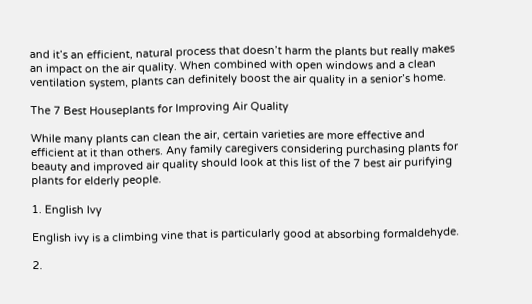and it’s an efficient, natural process that doesn’t harm the plants but really makes an impact on the air quality. When combined with open windows and a clean ventilation system, plants can definitely boost the air quality in a senior’s home.

The 7 Best Houseplants for Improving Air Quality

While many plants can clean the air, certain varieties are more effective and efficient at it than others. Any family caregivers considering purchasing plants for beauty and improved air quality should look at this list of the 7 best air purifying plants for elderly people.

1. English Ivy

English ivy is a climbing vine that is particularly good at absorbing formaldehyde.

2.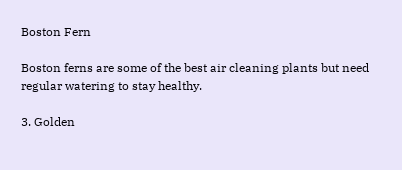Boston Fern

Boston ferns are some of the best air cleaning plants but need regular watering to stay healthy.

3. Golden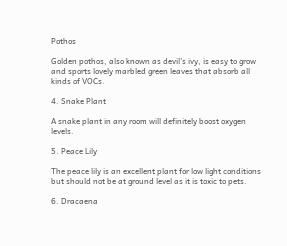Pothos

Golden pothos, also known as devil’s ivy, is easy to grow and sports lovely marbled green leaves that absorb all kinds of VOCs.

4. Snake Plant

A snake plant in any room will definitely boost oxygen levels.

5. Peace Lily

The peace lily is an excellent plant for low light conditions but should not be at ground level as it is toxic to pets.

6. Dracaena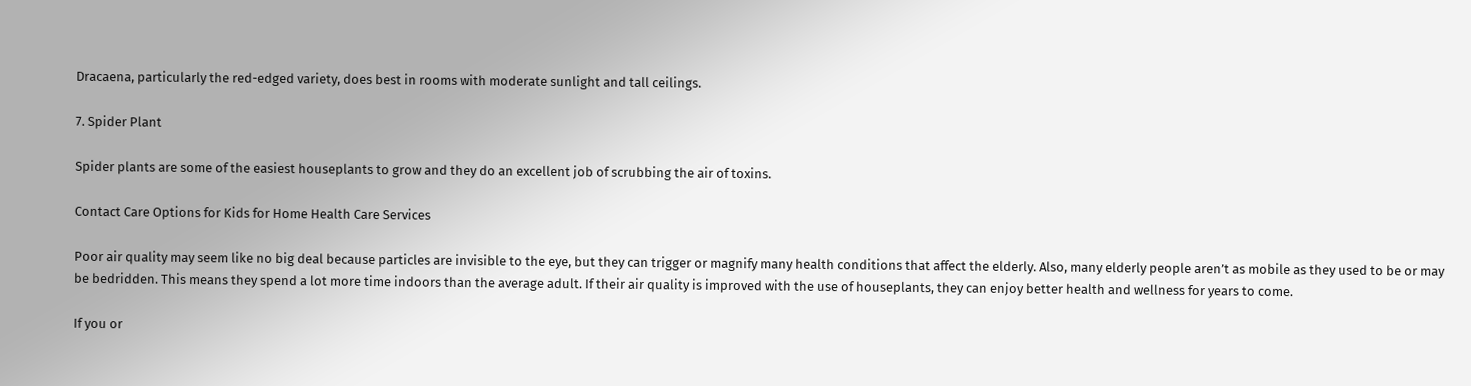Dracaena, particularly the red-edged variety, does best in rooms with moderate sunlight and tall ceilings.

7. Spider Plant

Spider plants are some of the easiest houseplants to grow and they do an excellent job of scrubbing the air of toxins.

Contact Care Options for Kids for Home Health Care Services

Poor air quality may seem like no big deal because particles are invisible to the eye, but they can trigger or magnify many health conditions that affect the elderly. Also, many elderly people aren’t as mobile as they used to be or may be bedridden. This means they spend a lot more time indoors than the average adult. If their air quality is improved with the use of houseplants, they can enjoy better health and wellness for years to come.

If you or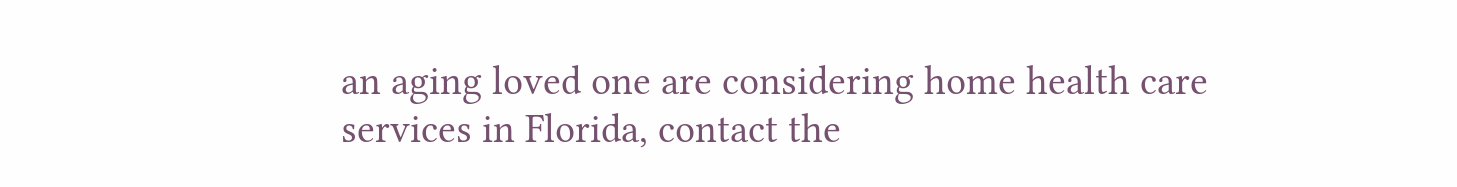an aging loved one are considering home health care services in Florida, contact the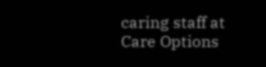caring staff at Care Options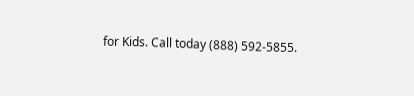for Kids. Call today (888) 592-5855.